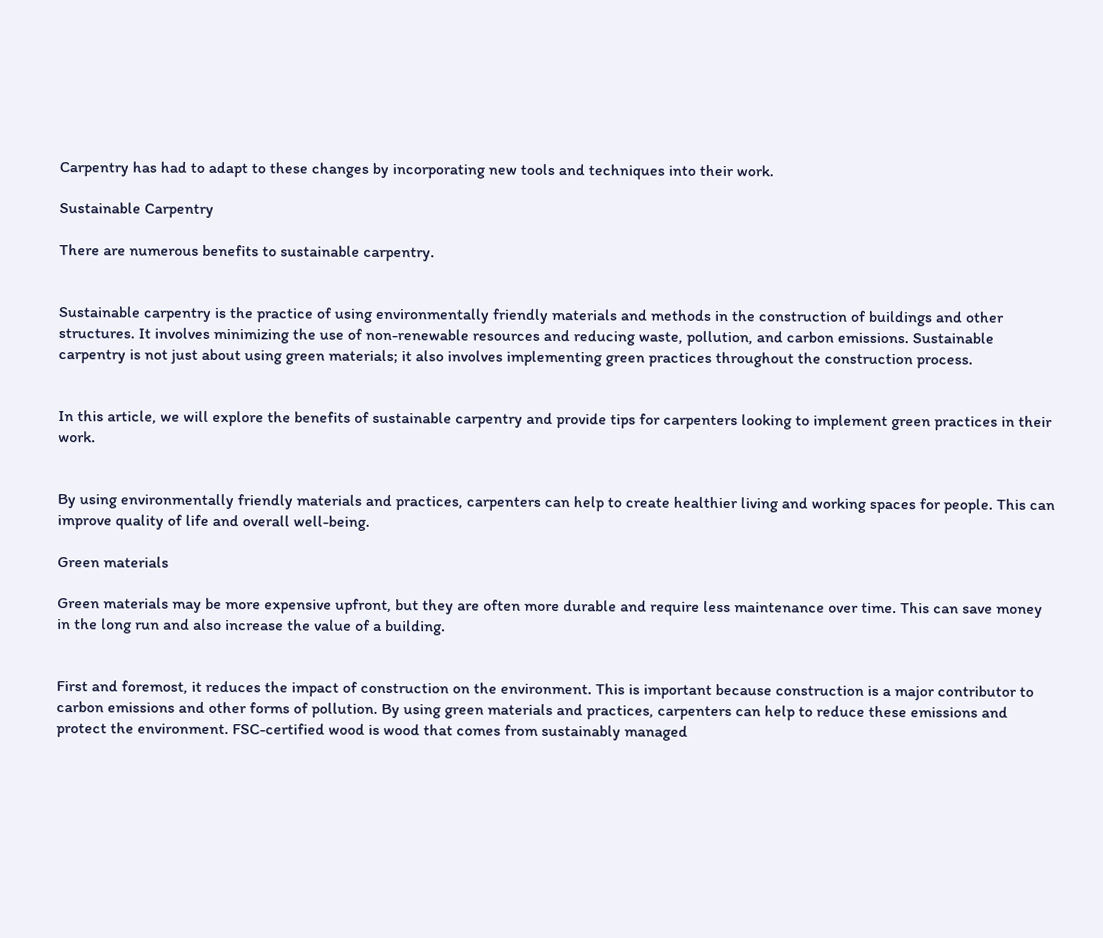Carpentry has had to adapt to these changes by incorporating new tools and techniques into their work.

Sustainable Carpentry

There are numerous benefits to sustainable carpentry.


Sustainable carpentry is the practice of using environmentally friendly materials and methods in the construction of buildings and other structures. It involves minimizing the use of non-renewable resources and reducing waste, pollution, and carbon emissions. Sustainable carpentry is not just about using green materials; it also involves implementing green practices throughout the construction process.


In this article, we will explore the benefits of sustainable carpentry and provide tips for carpenters looking to implement green practices in their work.


By using environmentally friendly materials and practices, carpenters can help to create healthier living and working spaces for people. This can improve quality of life and overall well-being.

Green materials

Green materials may be more expensive upfront, but they are often more durable and require less maintenance over time. This can save money in the long run and also increase the value of a building.


First and foremost, it reduces the impact of construction on the environment. This is important because construction is a major contributor to carbon emissions and other forms of pollution. By using green materials and practices, carpenters can help to reduce these emissions and protect the environment. FSC-certified wood is wood that comes from sustainably managed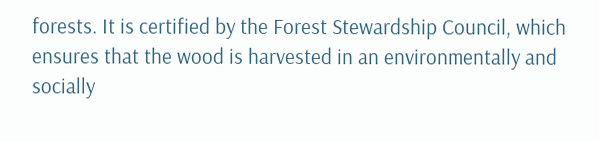forests. It is certified by the Forest Stewardship Council, which ensures that the wood is harvested in an environmentally and socially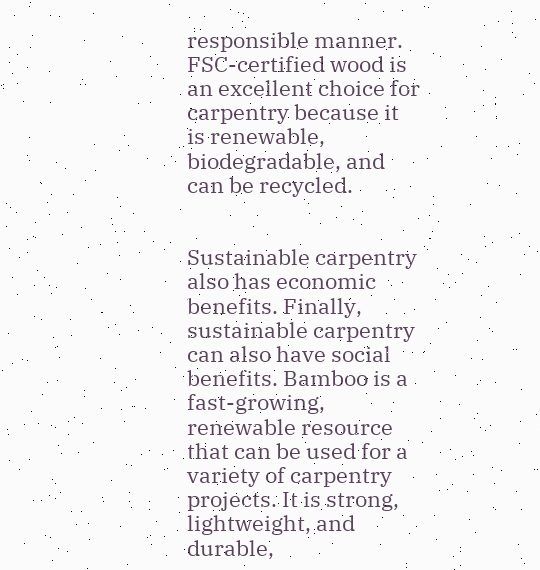responsible manner. FSC-certified wood is an excellent choice for carpentry because it is renewable, biodegradable, and can be recycled.


Sustainable carpentry also has economic benefits. Finally, sustainable carpentry can also have social benefits. Bamboo is a fast-growing, renewable resource that can be used for a variety of carpentry projects. It is strong, lightweight, and durable,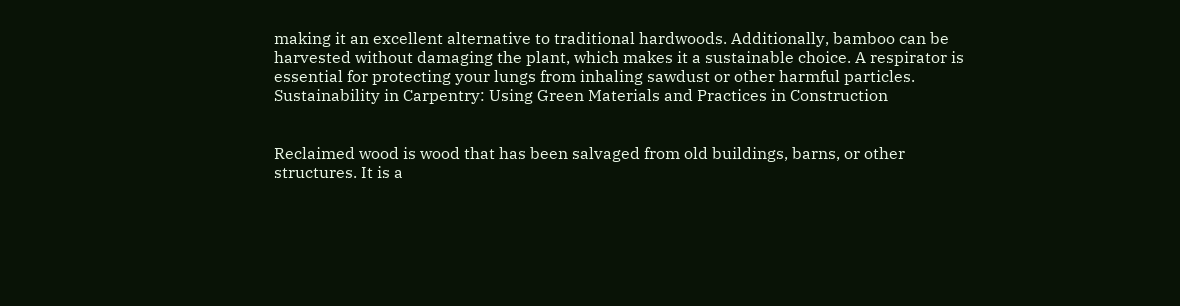making it an excellent alternative to traditional hardwoods. Additionally, bamboo can be harvested without damaging the plant, which makes it a sustainable choice. A respirator is essential for protecting your lungs from inhaling sawdust or other harmful particles. Sustainability in Carpentry: Using Green Materials and Practices in Construction


Reclaimed wood is wood that has been salvaged from old buildings, barns, or other structures. It is a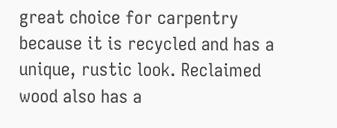great choice for carpentry because it is recycled and has a unique, rustic look. Reclaimed wood also has a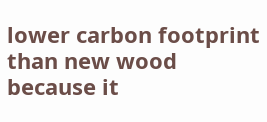lower carbon footprint than new wood because it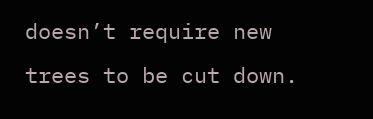doesn’t require new trees to be cut down.